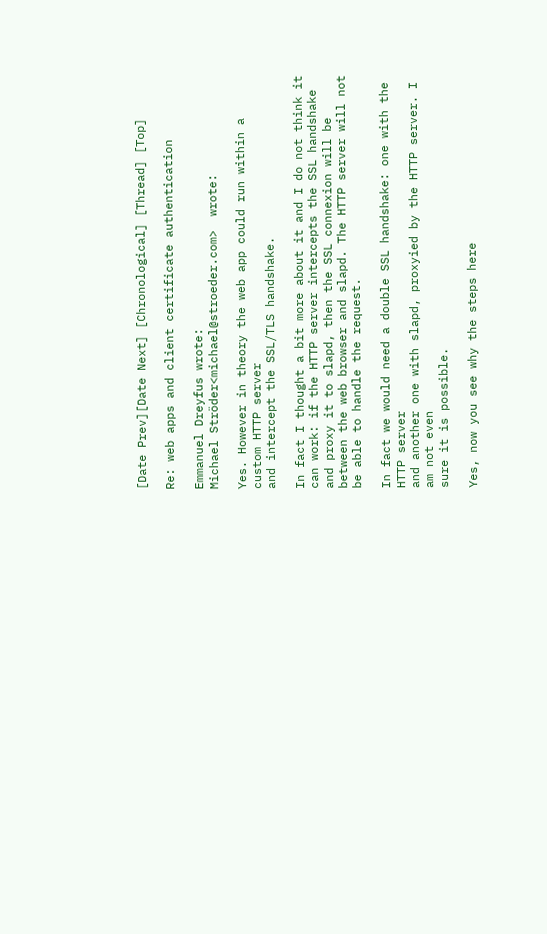[Date Prev][Date Next] [Chronological] [Thread] [Top]

Re: web apps and client certificate authentication

Emmanuel Dreyfus wrote:
Michael Ströder<michael@stroeder.com>  wrote:

Yes. However in theory the web app could run within a custom HTTP server
and intercept the SSL/TLS handshake.

In fact I thought a bit more about it and I do not think it can work: if the HTTP server intercepts the SSL handshake and proxy it to slapd, then the SSL connexion will be between the web browser and slapd. The HTTP server will not be able to handle the request.

In fact we would need a double SSL handshake: one with the HTTP server
and another one with slapd, proxyied by the HTTP server. I am not even
sure it is possible.

Yes, now you see why the steps here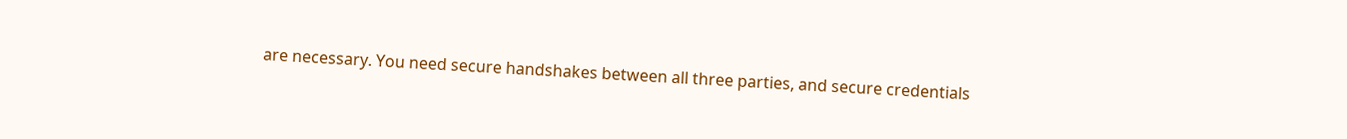are necessary. You need secure handshakes between all three parties, and secure credentials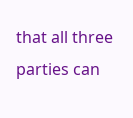that all three parties can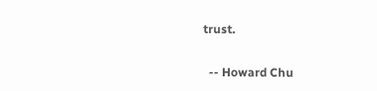trust.

  -- Howard Chu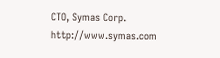CTO, Symas Corp.           http://www.symas.com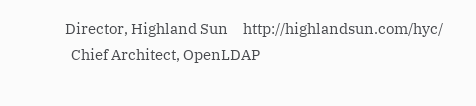Director, Highland Sun     http://highlandsun.com/hyc/
  Chief Architect, OpenLDAP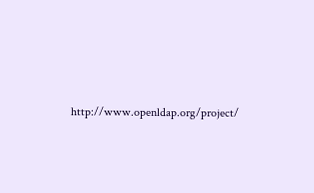http://www.openldap.org/project/